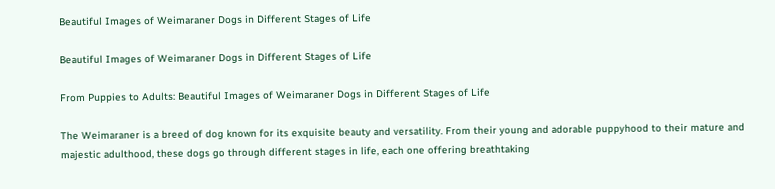Beautiful Images of Weimaraner Dogs in Different Stages of Life

Beautiful Images of Weimaraner Dogs in Different Stages of Life

From Puppies to Adults: Beautiful Images of Weimaraner Dogs in Different Stages of Life

The Weimaraner is a breed of dog known for its exquisite beauty and versatility. From their young and adorable puppyhood to their mature and majestic adulthood, these dogs go through different stages in life, each one offering breathtaking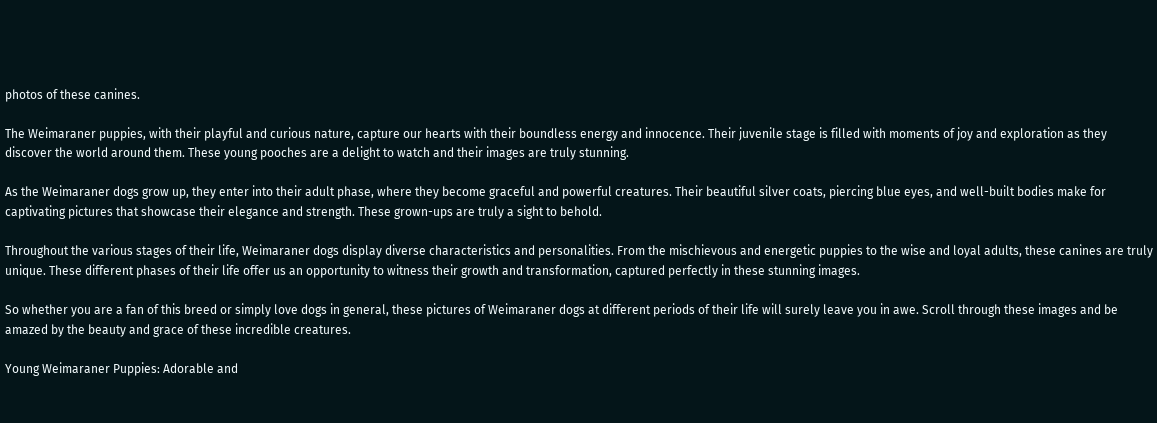photos of these canines.

The Weimaraner puppies, with their playful and curious nature, capture our hearts with their boundless energy and innocence. Their juvenile stage is filled with moments of joy and exploration as they discover the world around them. These young pooches are a delight to watch and their images are truly stunning.

As the Weimaraner dogs grow up, they enter into their adult phase, where they become graceful and powerful creatures. Their beautiful silver coats, piercing blue eyes, and well-built bodies make for captivating pictures that showcase their elegance and strength. These grown-ups are truly a sight to behold.

Throughout the various stages of their life, Weimaraner dogs display diverse characteristics and personalities. From the mischievous and energetic puppies to the wise and loyal adults, these canines are truly unique. These different phases of their life offer us an opportunity to witness their growth and transformation, captured perfectly in these stunning images.

So whether you are a fan of this breed or simply love dogs in general, these pictures of Weimaraner dogs at different periods of their life will surely leave you in awe. Scroll through these images and be amazed by the beauty and grace of these incredible creatures.

Young Weimaraner Puppies: Adorable and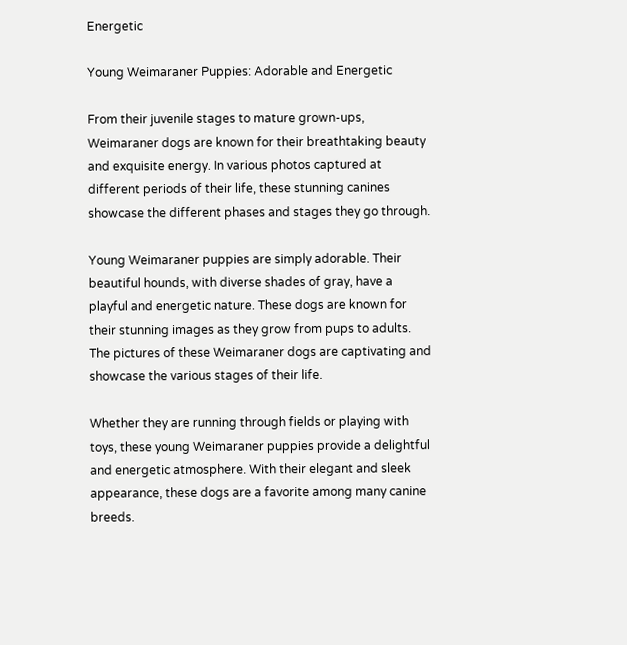Energetic

Young Weimaraner Puppies: Adorable and Energetic

From their juvenile stages to mature grown-ups, Weimaraner dogs are known for their breathtaking beauty and exquisite energy. In various photos captured at different periods of their life, these stunning canines showcase the different phases and stages they go through.

Young Weimaraner puppies are simply adorable. Their beautiful hounds, with diverse shades of gray, have a playful and energetic nature. These dogs are known for their stunning images as they grow from pups to adults. The pictures of these Weimaraner dogs are captivating and showcase the various stages of their life.

Whether they are running through fields or playing with toys, these young Weimaraner puppies provide a delightful and energetic atmosphere. With their elegant and sleek appearance, these dogs are a favorite among many canine breeds.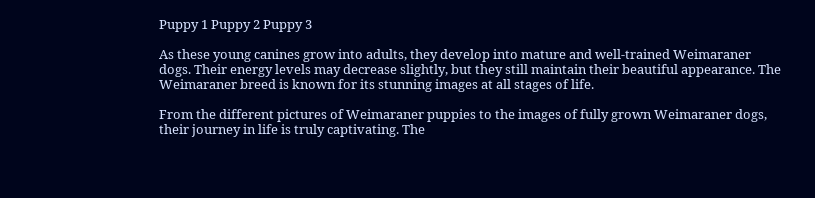Puppy 1 Puppy 2 Puppy 3

As these young canines grow into adults, they develop into mature and well-trained Weimaraner dogs. Their energy levels may decrease slightly, but they still maintain their beautiful appearance. The Weimaraner breed is known for its stunning images at all stages of life.

From the different pictures of Weimaraner puppies to the images of fully grown Weimaraner dogs, their journey in life is truly captivating. The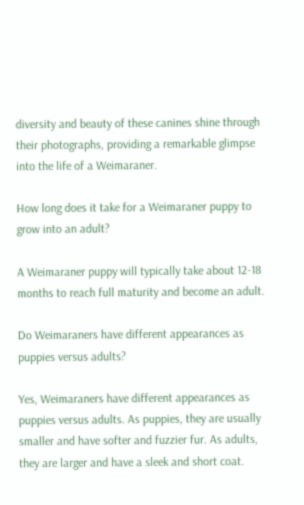diversity and beauty of these canines shine through their photographs, providing a remarkable glimpse into the life of a Weimaraner.

How long does it take for a Weimaraner puppy to grow into an adult?

A Weimaraner puppy will typically take about 12-18 months to reach full maturity and become an adult.

Do Weimaraners have different appearances as puppies versus adults?

Yes, Weimaraners have different appearances as puppies versus adults. As puppies, they are usually smaller and have softer and fuzzier fur. As adults, they are larger and have a sleek and short coat.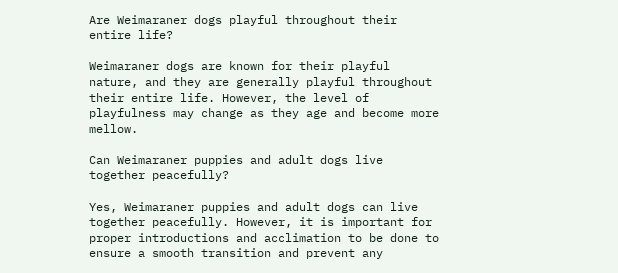Are Weimaraner dogs playful throughout their entire life?

Weimaraner dogs are known for their playful nature, and they are generally playful throughout their entire life. However, the level of playfulness may change as they age and become more mellow.

Can Weimaraner puppies and adult dogs live together peacefully?

Yes, Weimaraner puppies and adult dogs can live together peacefully. However, it is important for proper introductions and acclimation to be done to ensure a smooth transition and prevent any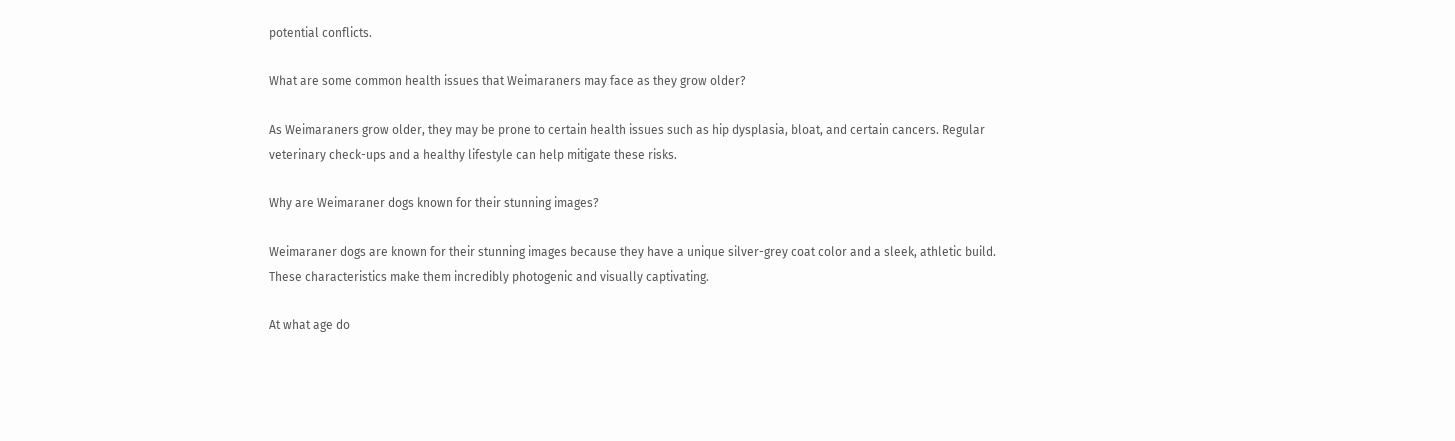potential conflicts.

What are some common health issues that Weimaraners may face as they grow older?

As Weimaraners grow older, they may be prone to certain health issues such as hip dysplasia, bloat, and certain cancers. Regular veterinary check-ups and a healthy lifestyle can help mitigate these risks.

Why are Weimaraner dogs known for their stunning images?

Weimaraner dogs are known for their stunning images because they have a unique silver-grey coat color and a sleek, athletic build. These characteristics make them incredibly photogenic and visually captivating.

At what age do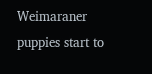Weimaraner puppies start to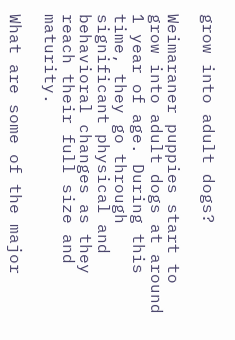grow into adult dogs?

Weimaraner puppies start to grow into adult dogs at around 1 year of age. During this time, they go through significant physical and behavioral changes as they reach their full size and maturity.

What are some of the major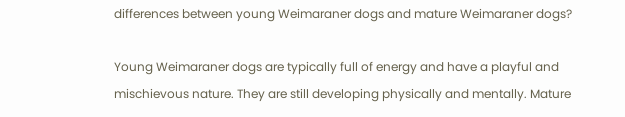differences between young Weimaraner dogs and mature Weimaraner dogs?

Young Weimaraner dogs are typically full of energy and have a playful and mischievous nature. They are still developing physically and mentally. Mature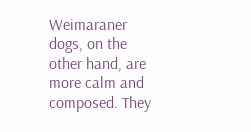Weimaraner dogs, on the other hand, are more calm and composed. They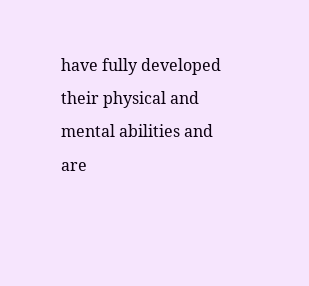have fully developed their physical and mental abilities and are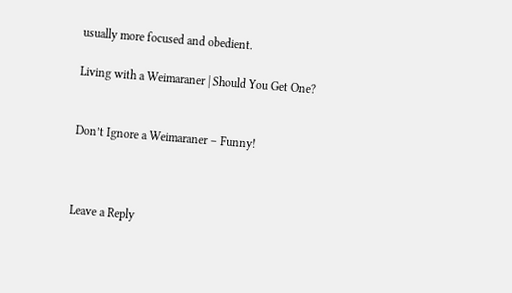usually more focused and obedient.

Living with a Weimaraner | Should You Get One?


Don’t Ignore a Weimaraner – Funny!



Leave a Reply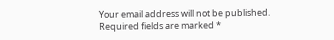Your email address will not be published. Required fields are marked *